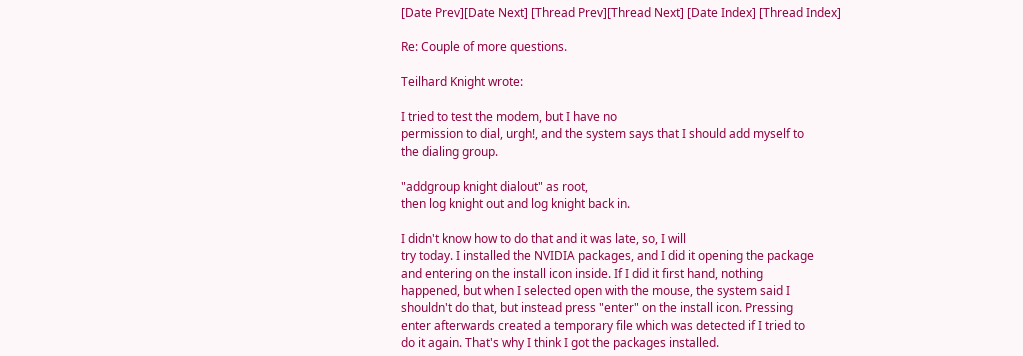[Date Prev][Date Next] [Thread Prev][Thread Next] [Date Index] [Thread Index]

Re: Couple of more questions.

Teilhard Knight wrote:

I tried to test the modem, but I have no
permission to dial, urgh!, and the system says that I should add myself to
the dialing group.

"addgroup knight dialout" as root,
then log knight out and log knight back in.

I didn't know how to do that and it was late, so, I will
try today. I installed the NVIDIA packages, and I did it opening the package
and entering on the install icon inside. If I did it first hand, nothing
happened, but when I selected open with the mouse, the system said I
shouldn't do that, but instead press "enter" on the install icon. Pressing
enter afterwards created a temporary file which was detected if I tried to
do it again. That's why I think I got the packages installed.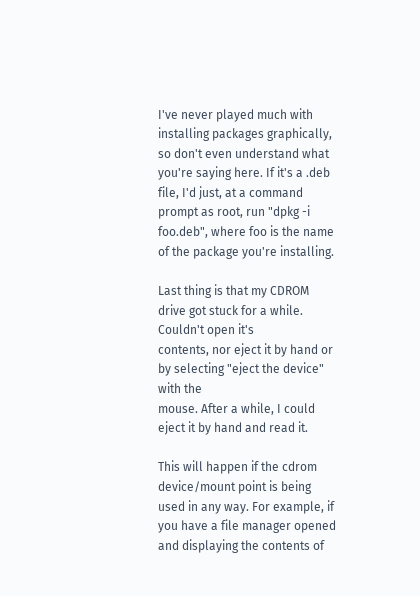I've never played much with installing packages graphically, so don't even understand what you're saying here. If it's a .deb file, I'd just, at a command prompt as root, run "dpkg -i foo.deb", where foo is the name of the package you're installing.

Last thing is that my CDROM drive got stuck for a while. Couldn't open it's
contents, nor eject it by hand or by selecting "eject the device" with the
mouse. After a while, I could eject it by hand and read it.

This will happen if the cdrom device/mount point is being used in any way. For example, if you have a file manager opened and displaying the contents of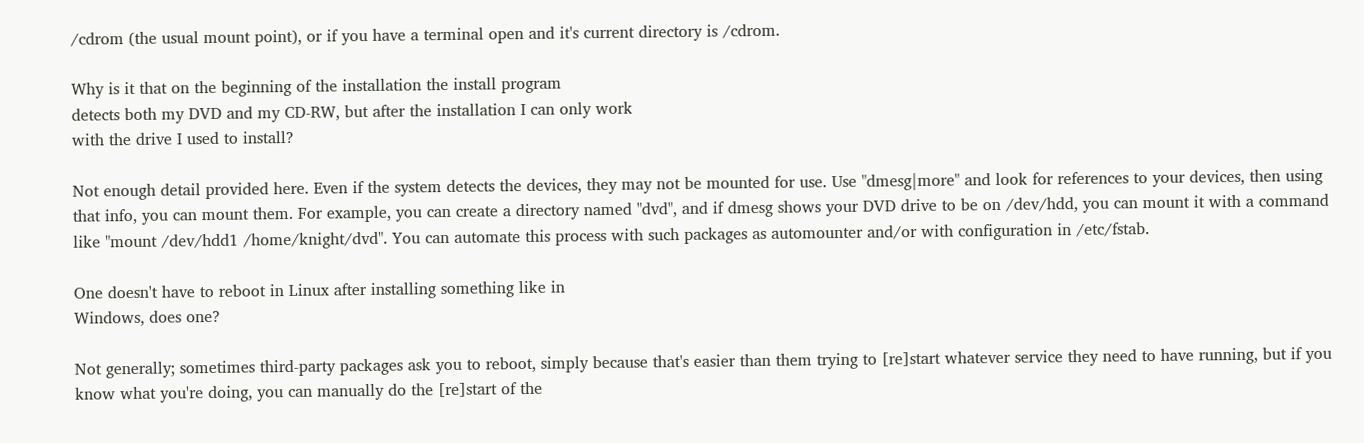/cdrom (the usual mount point), or if you have a terminal open and it's current directory is /cdrom.

Why is it that on the beginning of the installation the install program
detects both my DVD and my CD-RW, but after the installation I can only work
with the drive I used to install?

Not enough detail provided here. Even if the system detects the devices, they may not be mounted for use. Use "dmesg|more" and look for references to your devices, then using that info, you can mount them. For example, you can create a directory named "dvd", and if dmesg shows your DVD drive to be on /dev/hdd, you can mount it with a command like "mount /dev/hdd1 /home/knight/dvd". You can automate this process with such packages as automounter and/or with configuration in /etc/fstab.

One doesn't have to reboot in Linux after installing something like in
Windows, does one?

Not generally; sometimes third-party packages ask you to reboot, simply because that's easier than them trying to [re]start whatever service they need to have running, but if you know what you're doing, you can manually do the [re]start of the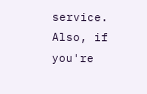service. Also, if you're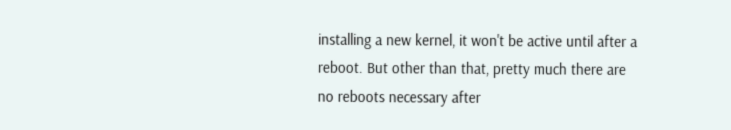installing a new kernel, it won't be active until after a reboot. But other than that, pretty much there are no reboots necessary after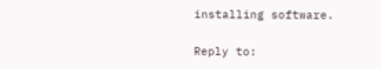installing software.

Reply to: